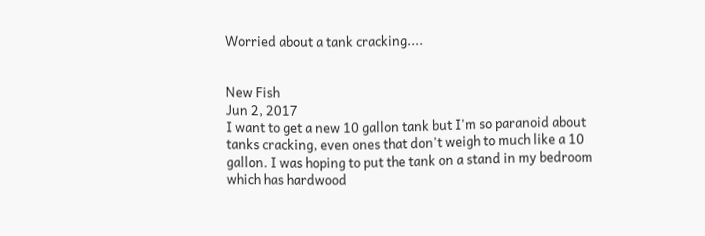Worried about a tank cracking....


New Fish
Jun 2, 2017
I want to get a new 10 gallon tank but I'm so paranoid about tanks cracking, even ones that don't weigh to much like a 10 gallon. I was hoping to put the tank on a stand in my bedroom which has hardwood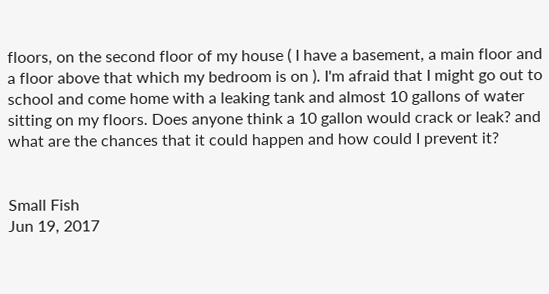floors, on the second floor of my house ( I have a basement, a main floor and a floor above that which my bedroom is on ). I'm afraid that I might go out to school and come home with a leaking tank and almost 10 gallons of water sitting on my floors. Does anyone think a 10 gallon would crack or leak? and what are the chances that it could happen and how could I prevent it?


Small Fish
Jun 19, 2017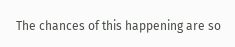The chances of this happening are so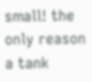small! the only reason a tank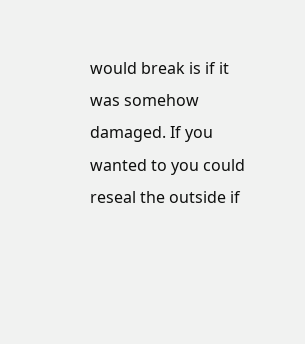would break is if it was somehow damaged. If you wanted to you could reseal the outside if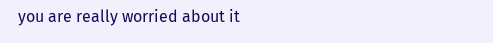you are really worried about it